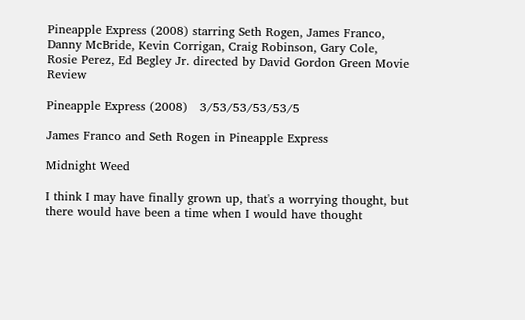Pineapple Express (2008) starring Seth Rogen, James Franco, Danny McBride, Kevin Corrigan, Craig Robinson, Gary Cole, Rosie Perez, Ed Begley Jr. directed by David Gordon Green Movie Review

Pineapple Express (2008)   3/53/53/53/53/5

James Franco and Seth Rogen in Pineapple Express

Midnight Weed

I think I may have finally grown up, that's a worrying thought, but there would have been a time when I would have thought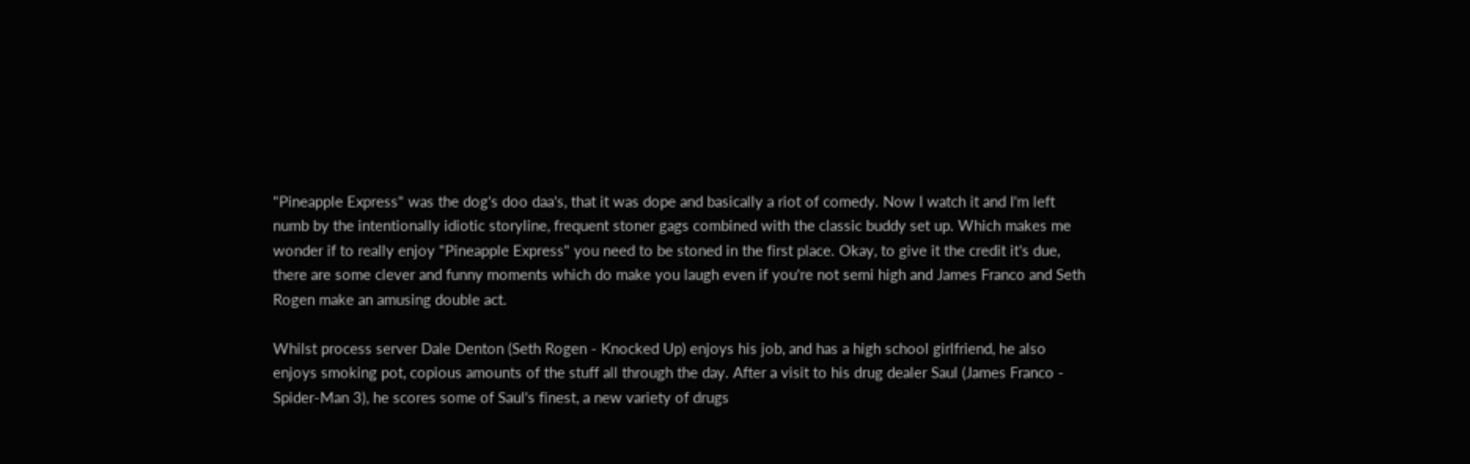"Pineapple Express" was the dog's doo daa's, that it was dope and basically a riot of comedy. Now I watch it and I'm left numb by the intentionally idiotic storyline, frequent stoner gags combined with the classic buddy set up. Which makes me wonder if to really enjoy "Pineapple Express" you need to be stoned in the first place. Okay, to give it the credit it's due, there are some clever and funny moments which do make you laugh even if you're not semi high and James Franco and Seth Rogen make an amusing double act.

Whilst process server Dale Denton (Seth Rogen - Knocked Up) enjoys his job, and has a high school girlfriend, he also enjoys smoking pot, copious amounts of the stuff all through the day. After a visit to his drug dealer Saul (James Franco - Spider-Man 3), he scores some of Saul's finest, a new variety of drugs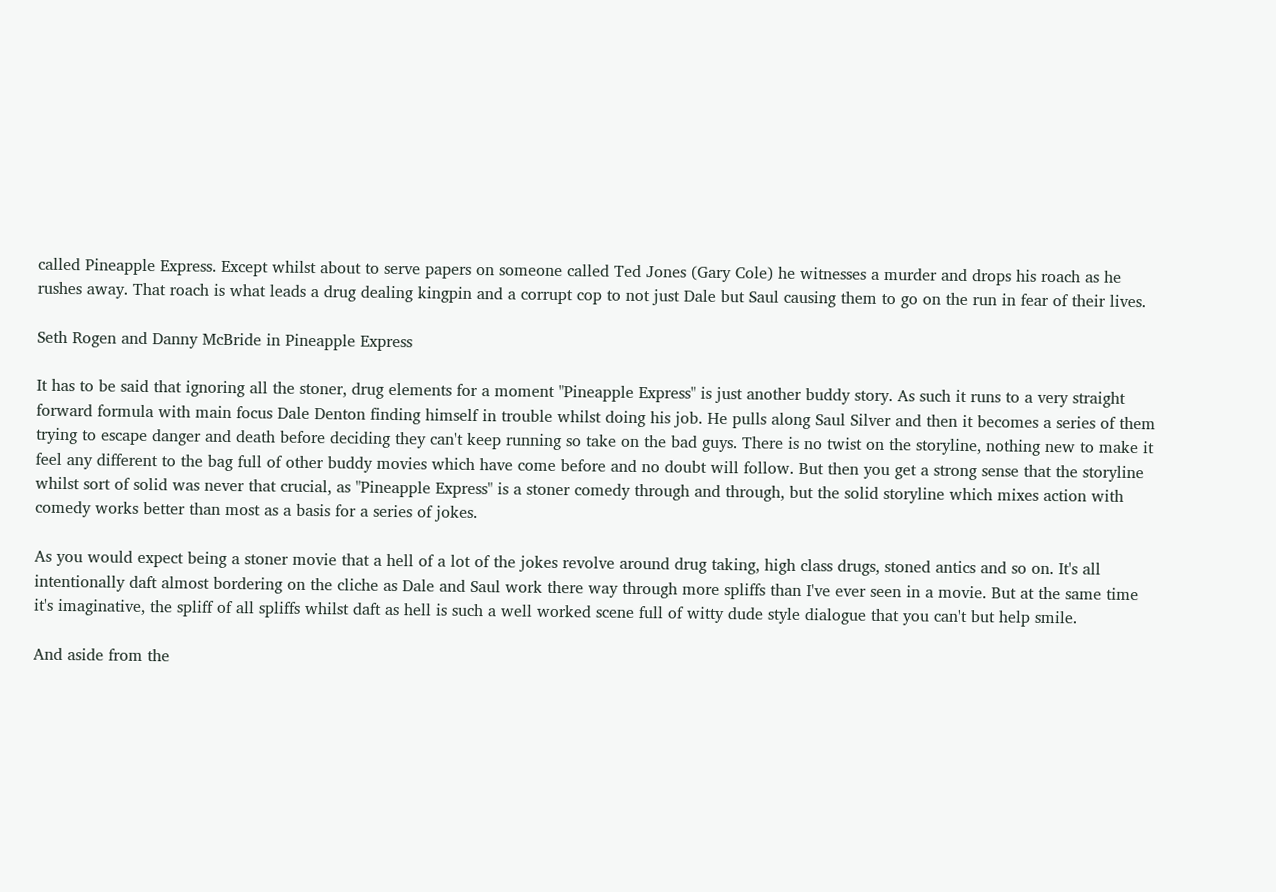called Pineapple Express. Except whilst about to serve papers on someone called Ted Jones (Gary Cole) he witnesses a murder and drops his roach as he rushes away. That roach is what leads a drug dealing kingpin and a corrupt cop to not just Dale but Saul causing them to go on the run in fear of their lives.

Seth Rogen and Danny McBride in Pineapple Express

It has to be said that ignoring all the stoner, drug elements for a moment "Pineapple Express" is just another buddy story. As such it runs to a very straight forward formula with main focus Dale Denton finding himself in trouble whilst doing his job. He pulls along Saul Silver and then it becomes a series of them trying to escape danger and death before deciding they can't keep running so take on the bad guys. There is no twist on the storyline, nothing new to make it feel any different to the bag full of other buddy movies which have come before and no doubt will follow. But then you get a strong sense that the storyline whilst sort of solid was never that crucial, as "Pineapple Express" is a stoner comedy through and through, but the solid storyline which mixes action with comedy works better than most as a basis for a series of jokes.

As you would expect being a stoner movie that a hell of a lot of the jokes revolve around drug taking, high class drugs, stoned antics and so on. It's all intentionally daft almost bordering on the cliche as Dale and Saul work there way through more spliffs than I've ever seen in a movie. But at the same time it's imaginative, the spliff of all spliffs whilst daft as hell is such a well worked scene full of witty dude style dialogue that you can't but help smile.

And aside from the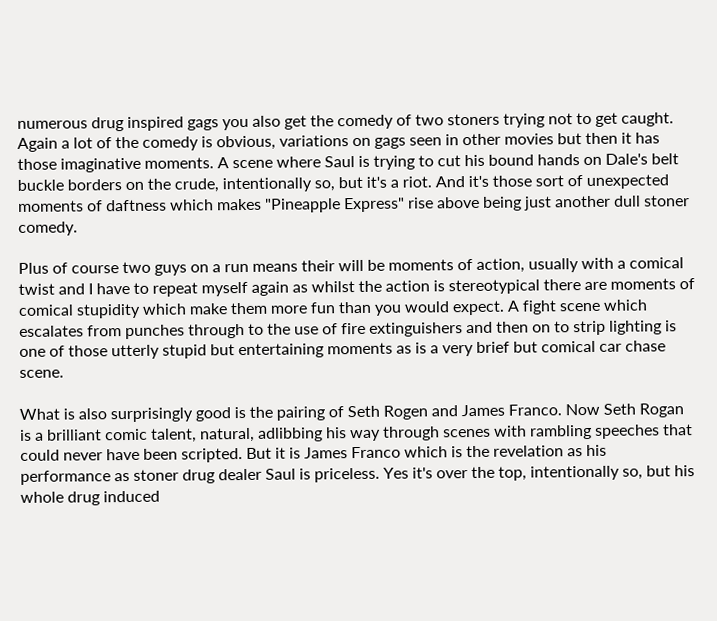numerous drug inspired gags you also get the comedy of two stoners trying not to get caught. Again a lot of the comedy is obvious, variations on gags seen in other movies but then it has those imaginative moments. A scene where Saul is trying to cut his bound hands on Dale's belt buckle borders on the crude, intentionally so, but it's a riot. And it's those sort of unexpected moments of daftness which makes "Pineapple Express" rise above being just another dull stoner comedy.

Plus of course two guys on a run means their will be moments of action, usually with a comical twist and I have to repeat myself again as whilst the action is stereotypical there are moments of comical stupidity which make them more fun than you would expect. A fight scene which escalates from punches through to the use of fire extinguishers and then on to strip lighting is one of those utterly stupid but entertaining moments as is a very brief but comical car chase scene.

What is also surprisingly good is the pairing of Seth Rogen and James Franco. Now Seth Rogan is a brilliant comic talent, natural, adlibbing his way through scenes with rambling speeches that could never have been scripted. But it is James Franco which is the revelation as his performance as stoner drug dealer Saul is priceless. Yes it's over the top, intentionally so, but his whole drug induced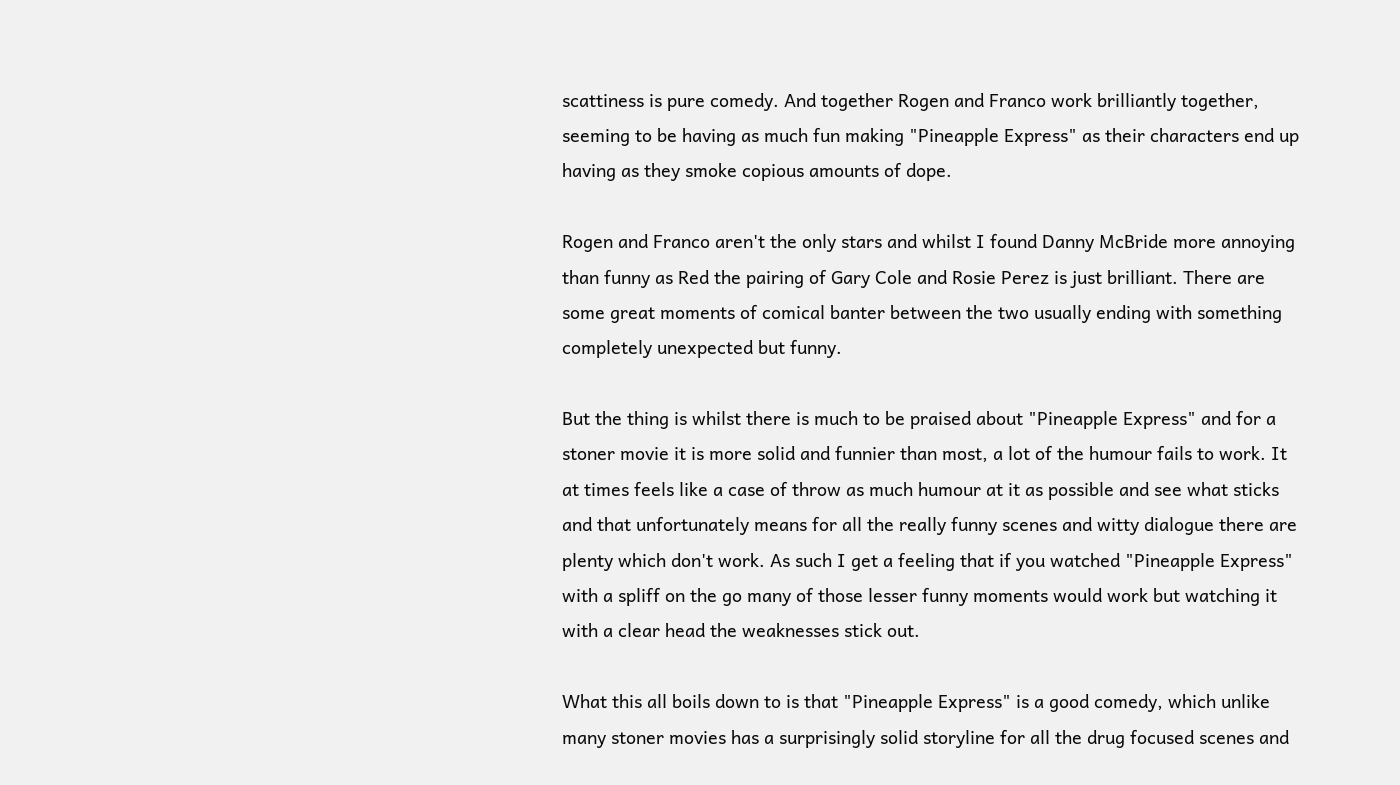scattiness is pure comedy. And together Rogen and Franco work brilliantly together, seeming to be having as much fun making "Pineapple Express" as their characters end up having as they smoke copious amounts of dope.

Rogen and Franco aren't the only stars and whilst I found Danny McBride more annoying than funny as Red the pairing of Gary Cole and Rosie Perez is just brilliant. There are some great moments of comical banter between the two usually ending with something completely unexpected but funny.

But the thing is whilst there is much to be praised about "Pineapple Express" and for a stoner movie it is more solid and funnier than most, a lot of the humour fails to work. It at times feels like a case of throw as much humour at it as possible and see what sticks and that unfortunately means for all the really funny scenes and witty dialogue there are plenty which don't work. As such I get a feeling that if you watched "Pineapple Express" with a spliff on the go many of those lesser funny moments would work but watching it with a clear head the weaknesses stick out.

What this all boils down to is that "Pineapple Express" is a good comedy, which unlike many stoner movies has a surprisingly solid storyline for all the drug focused scenes and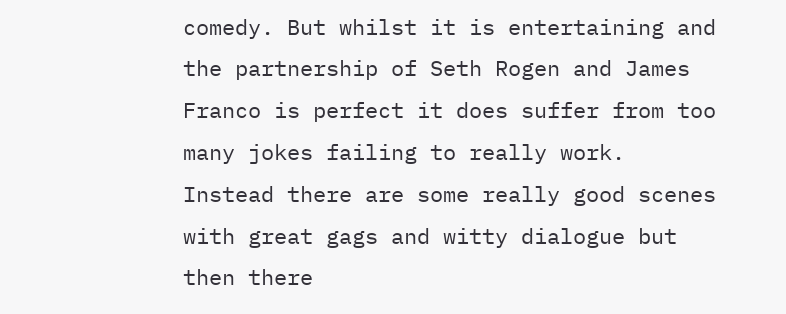comedy. But whilst it is entertaining and the partnership of Seth Rogen and James Franco is perfect it does suffer from too many jokes failing to really work. Instead there are some really good scenes with great gags and witty dialogue but then there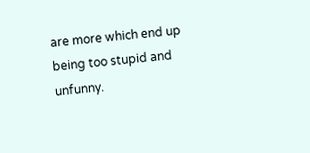are more which end up being too stupid and unfunny.